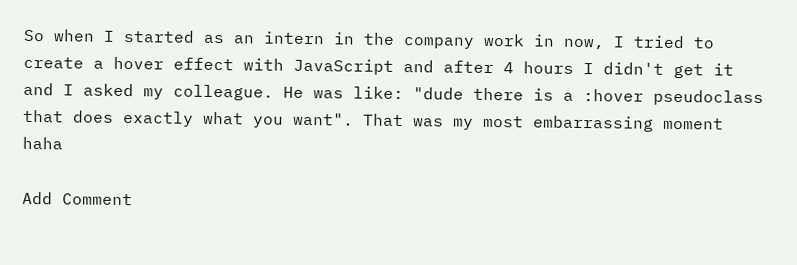So when I started as an intern in the company work in now, I tried to create a hover effect with JavaScript and after 4 hours I didn't get it and I asked my colleague. He was like: "dude there is a :hover pseudoclass that does exactly what you want". That was my most embarrassing moment haha

Add Comment